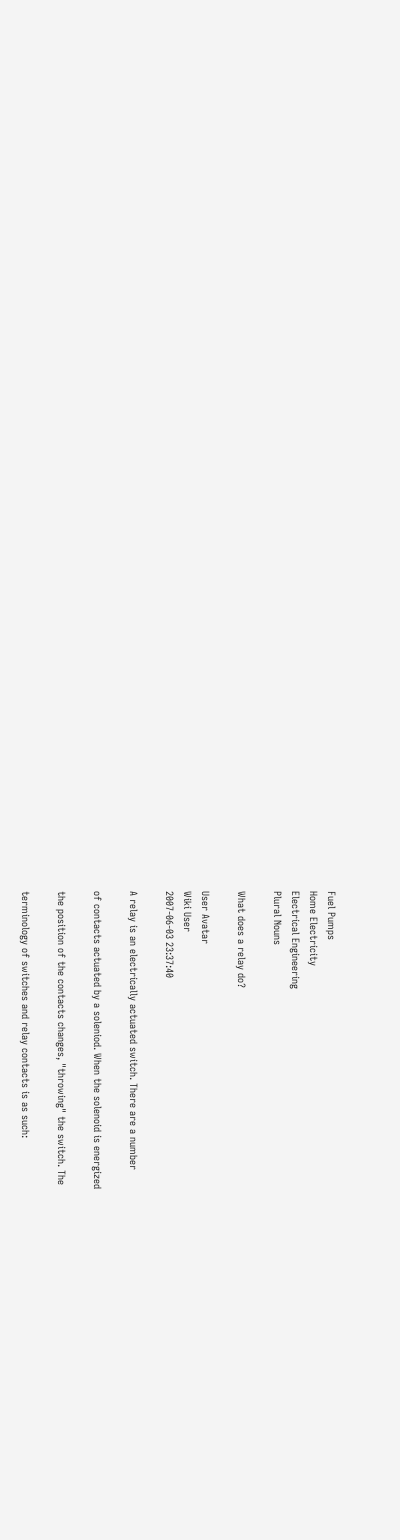Fuel Pumps
Home Electricity
Electrical Engineering
Plural Nouns

What does a relay do?

User Avatar
Wiki User
2007-06-03 23:37:40

A relay is an electrically actuated switch. There are a number

of contacts actuated by a soleniod. When the solenoid is energized

the position of the contacts changes, "throwing" the switch. The

terminology of switches and relay contacts is as such: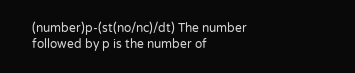(number)p-(st(no/nc)/dt) The number followed by p is the number of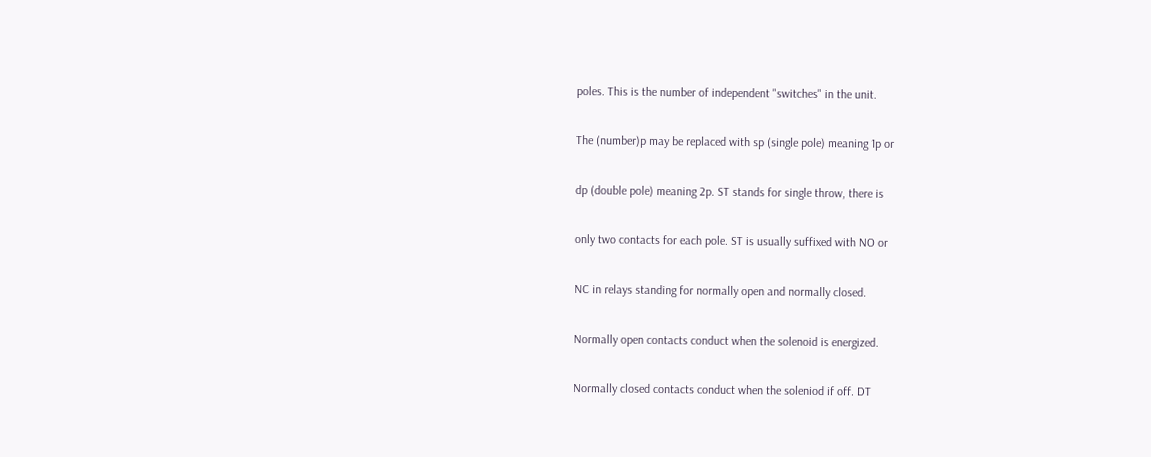poles. This is the number of independent "switches" in the unit.

The (number)p may be replaced with sp (single pole) meaning 1p or

dp (double pole) meaning 2p. ST stands for single throw, there is

only two contacts for each pole. ST is usually suffixed with NO or

NC in relays standing for normally open and normally closed.

Normally open contacts conduct when the solenoid is energized.

Normally closed contacts conduct when the soleniod if off. DT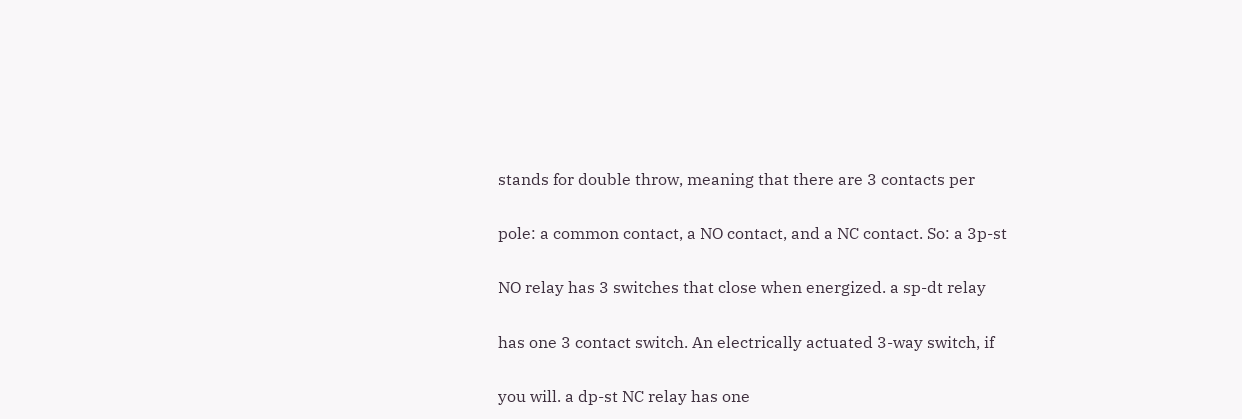stands for double throw, meaning that there are 3 contacts per

pole: a common contact, a NO contact, and a NC contact. So: a 3p-st

NO relay has 3 switches that close when energized. a sp-dt relay

has one 3 contact switch. An electrically actuated 3-way switch, if

you will. a dp-st NC relay has one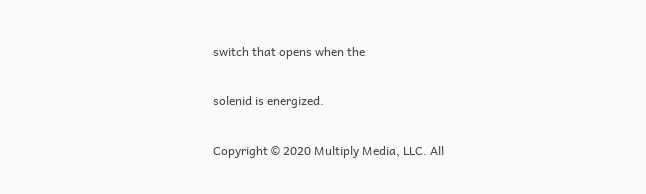switch that opens when the

solenid is energized.

Copyright © 2020 Multiply Media, LLC. All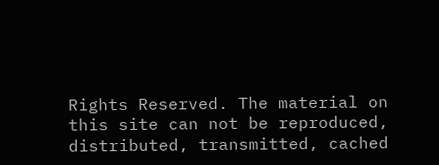Rights Reserved. The material on this site can not be reproduced, distributed, transmitted, cached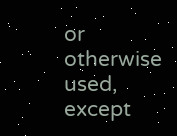or otherwise used, except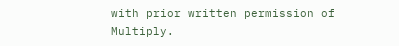with prior written permission of Multiply.